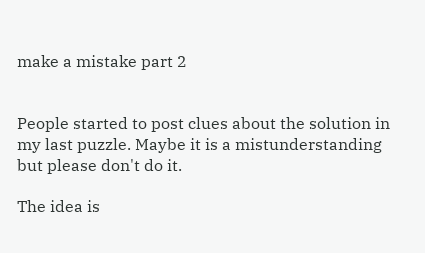make a mistake part 2


People started to post clues about the solution in my last puzzle. Maybe it is a mistunderstanding but please don't do it.

The idea is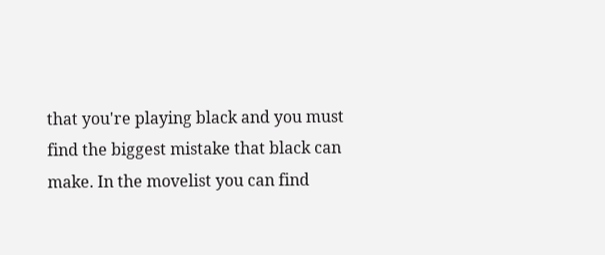that you're playing black and you must find the biggest mistake that black can make. In the movelist you can find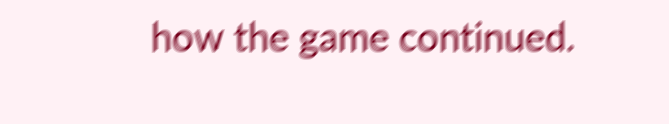how the game continued.